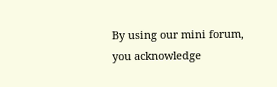By using our mini forum, you acknowledge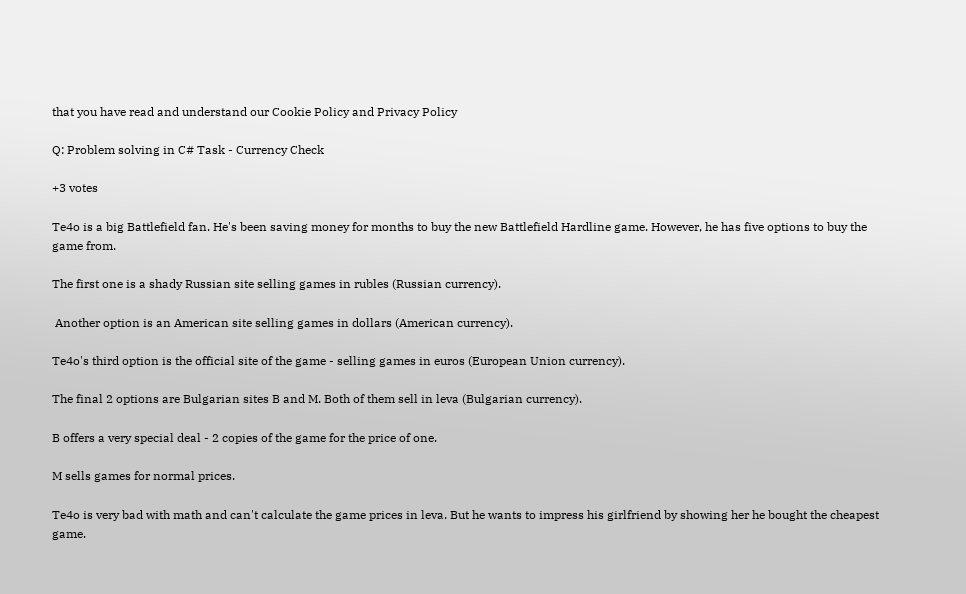that you have read and understand our Cookie Policy and Privacy Policy

Q: Problem solving in C# Task - Currency Check

+3 votes

Te4o is a big Battlefield fan. He's been saving money for months to buy the new Battlefield Hardline game. However, he has five options to buy the game from.

The first one is a shady Russian site selling games in rubles (Russian currency).

 Another option is an American site selling games in dollars (American currency).

Te4o's third option is the official site of the game - selling games in euros (European Union currency).

The final 2 options are Bulgarian sites B and M. Both of them sell in leva (Bulgarian currency).

B offers a very special deal - 2 copies of the game for the price of one.

M sells games for normal prices.

Te4o is very bad with math and can't calculate the game prices in leva. But he wants to impress his girlfriend by showing her he bought the cheapest game.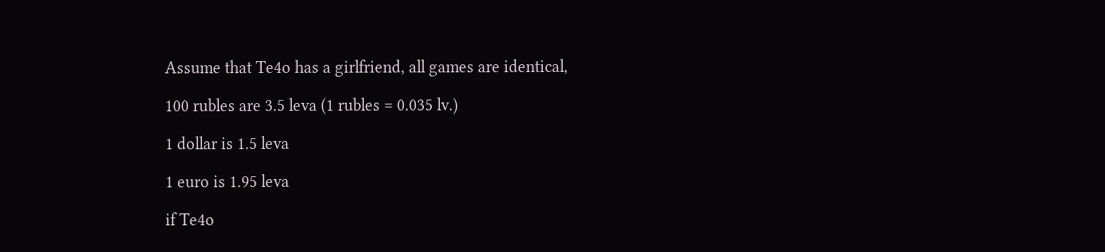Assume that Te4o has a girlfriend, all games are identical,

100 rubles are 3.5 leva (1 rubles = 0.035 lv.)

1 dollar is 1.5 leva

1 euro is 1.95 leva

if Te4o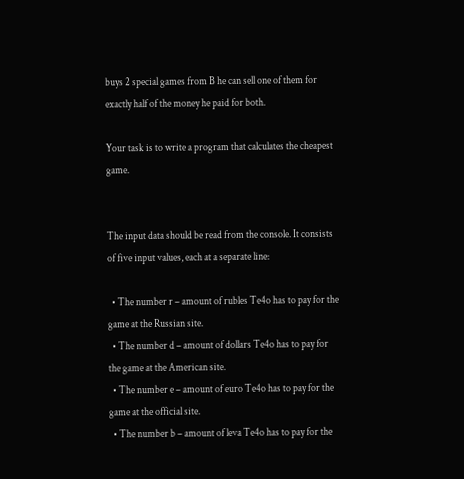buys 2 special games from B he can sell one of them for exactly half of the money he paid for both.

Your task is to write a program that calculates the cheapest game.


The input data should be read from the console. It consists of five input values, each at a separate line:

  • The number r – amount of rubles Te4o has to pay for the game at the Russian site.
  • The number d – amount of dollars Te4o has to pay for the game at the American site.
  • The number e – amount of euro Te4o has to pay for the game at the official site.
  • The number b – amount of leva Te4o has to pay for the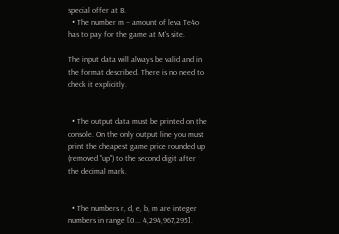special offer at B.
  • The number m – amount of leva Te4o has to pay for the game at M's site.

The input data will always be valid and in the format described. There is no need to check it explicitly.


  • The output data must be printed on the console. On the only output line you must print the cheapest game price rounded up (removed "up") to the second digit after the decimal mark.


  • The numbers r, d, e, b, m are integer numbers in range [0... 4,294,967,295].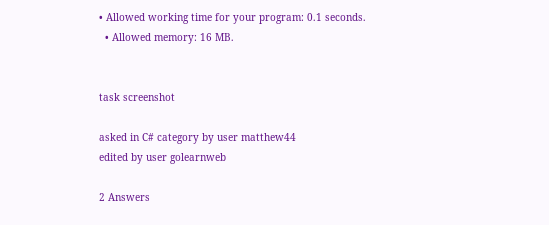• Allowed working time for your program: 0.1 seconds.
  • Allowed memory: 16 MB.


task screenshot

asked in C# category by user matthew44
edited by user golearnweb

2 Answers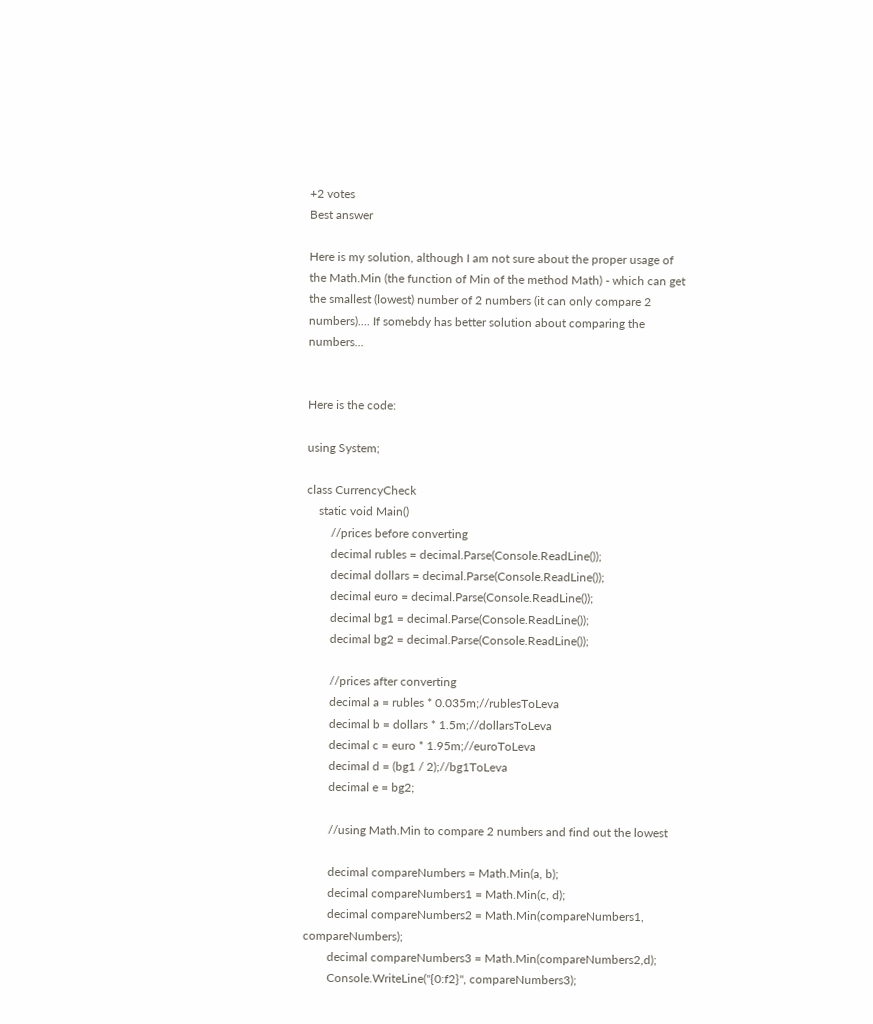+2 votes
Best answer

Here is my solution, although I am not sure about the proper usage of the Math.Min (the function of Min of the method Math) - which can get the smallest (lowest) number of 2 numbers (it can only compare 2 numbers).... If somebdy has better solution about comparing the numbers...


Here is the code:

using System;

class CurrencyCheck
    static void Main()
        //prices before converting
        decimal rubles = decimal.Parse(Console.ReadLine());
        decimal dollars = decimal.Parse(Console.ReadLine());
        decimal euro = decimal.Parse(Console.ReadLine());
        decimal bg1 = decimal.Parse(Console.ReadLine());
        decimal bg2 = decimal.Parse(Console.ReadLine());

        //prices after converting
        decimal a = rubles * 0.035m;//rublesToLeva
        decimal b = dollars * 1.5m;//dollarsToLeva
        decimal c = euro * 1.95m;//euroToLeva
        decimal d = (bg1 / 2);//bg1ToLeva
        decimal e = bg2;

        //using Math.Min to compare 2 numbers and find out the lowest

        decimal compareNumbers = Math.Min(a, b);
        decimal compareNumbers1 = Math.Min(c, d);
        decimal compareNumbers2 = Math.Min(compareNumbers1, compareNumbers);
        decimal compareNumbers3 = Math.Min(compareNumbers2,d);
        Console.WriteLine("{0:f2}", compareNumbers3);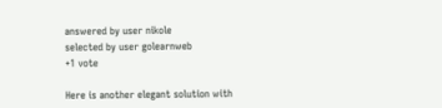answered by user nikole
selected by user golearnweb
+1 vote

Here is another elegant solution with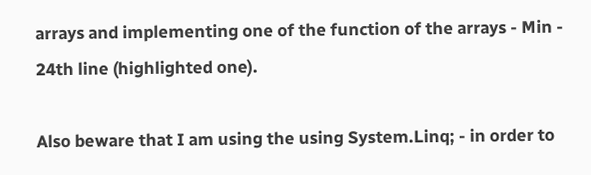arrays and implementing one of the function of the arrays - Min - 24th line (highlighted one).

Also beware that I am using the using System.Linq; - in order to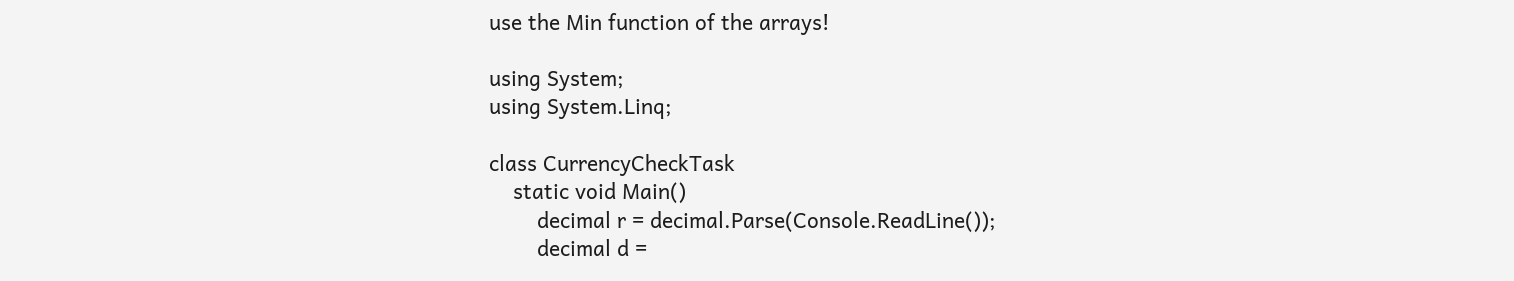use the Min function of the arrays!

using System;
using System.Linq;

class CurrencyCheckTask
    static void Main()
        decimal r = decimal.Parse(Console.ReadLine());
        decimal d =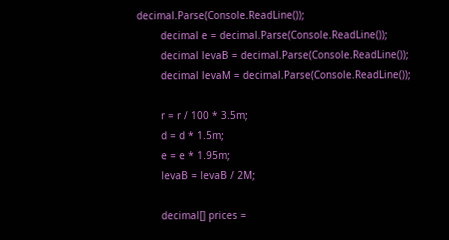decimal.Parse(Console.ReadLine());
        decimal e = decimal.Parse(Console.ReadLine());
        decimal levaB = decimal.Parse(Console.ReadLine());
        decimal levaM = decimal.Parse(Console.ReadLine());

        r = r / 100 * 3.5m;
        d = d * 1.5m;
        e = e * 1.95m;
        levaB = levaB / 2M;

        decimal[] prices =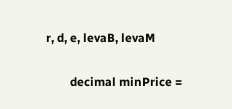r, d, e, levaB, levaM

        decimal minPrice =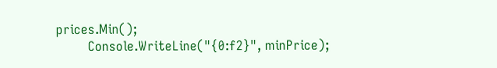prices.Min();
        Console.WriteLine("{0:f2}", minPrice);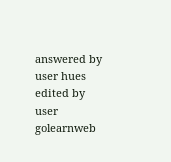answered by user hues
edited by user golearnweb